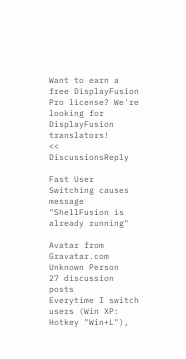Want to earn a free DisplayFusion Pro license? We're looking for DisplayFusion translators!
<< DiscussionsReply

Fast User Switching causes message "ShellFusion is already running"

Avatar from Gravatar.com
Unknown Person
27 discussion posts
Everytime I switch users (Win XP: Hotkey "Win+L"),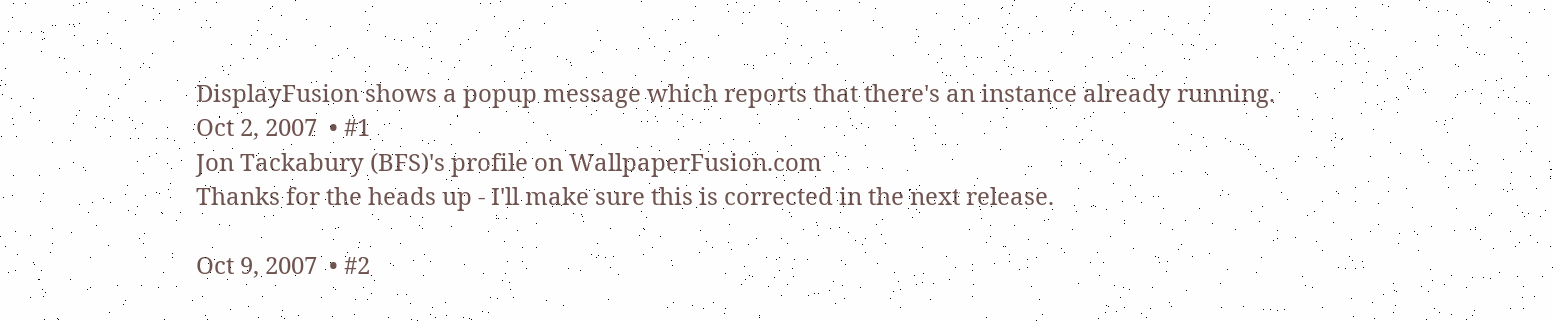DisplayFusion shows a popup message which reports that there's an instance already running.
Oct 2, 2007  • #1
Jon Tackabury (BFS)'s profile on WallpaperFusion.com
Thanks for the heads up - I'll make sure this is corrected in the next release.

Oct 9, 2007  • #2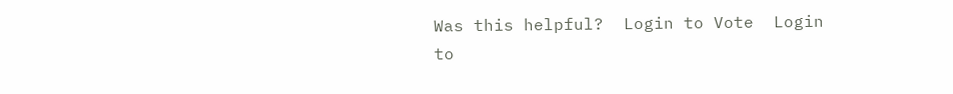Was this helpful?  Login to Vote  Login to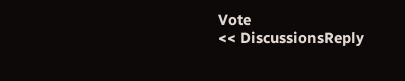Vote
<< DiscussionsReply